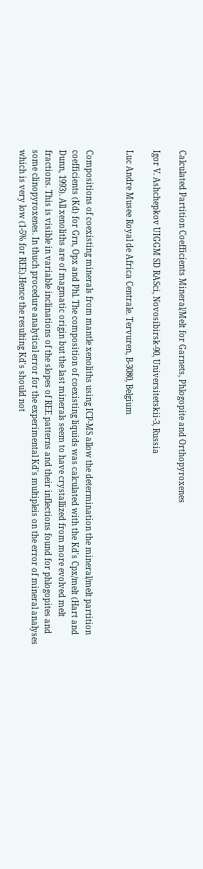Calculated Partition Coefficients Mineral/Melt for Garnets, Phlogopite and Orthopyroxenes

Igor V. Ashchepkov UIGGM SD RASci, Novosibirsk-90, Universitetskii-3, Russia

Luc Andre Musee Royal de Africa Centrale. Tervuren, B-3080, Belgium


Compositions of coexisting minerals from mantle xenoliths using ICP-MS allow the determination the mineral/melt partition coefficients (Kd) for Grn, Opx and Phl. The composition of coexisting liquids was calculated with the Kd's Cpx/melt (Hart and Dunn, 1993). All xenoliths are of magmatic origin but the last minerals seem to have crystallized from more evolved melt fractions. This is visible in variable inclinations of the slopes of REE patterns and their inflections found for phlogopites and some clinopyroxenes. In thuch procedure analytical error for the experimental Kd's multipleis on the error of mineral analyses which is very low (1-5% for REE).Hence the resulting Kd's should not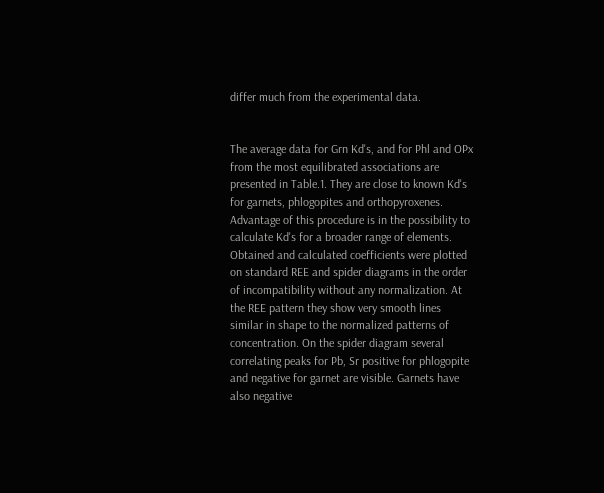differ much from the experimental data.


The average data for Grn Kd's, and for Phl and OPx from the most equilibrated associations are presented in Table.1. They are close to known Kd's for garnets, phlogopites and orthopyroxenes. Advantage of this procedure is in the possibility to calculate Kd's for a broader range of elements. Obtained and calculated coefficients were plotted on standard REE and spider diagrams in the order of incompatibility without any normalization. At the REE pattern they show very smooth lines similar in shape to the normalized patterns of concentration. On the spider diagram several correlating peaks for Pb, Sr positive for phlogopite and negative for garnet are visible. Garnets have also negative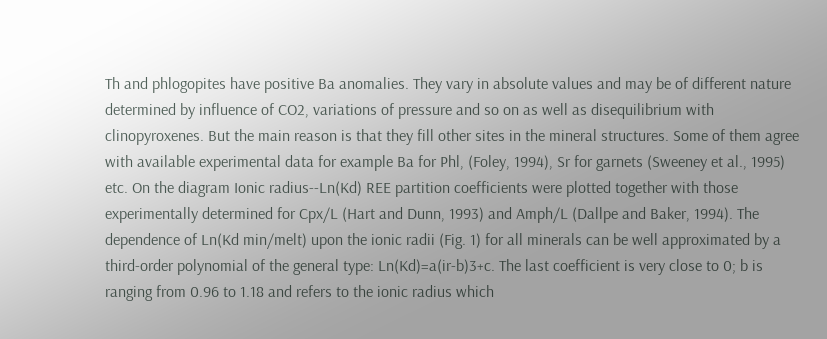Th and phlogopites have positive Ba anomalies. They vary in absolute values and may be of different nature determined by influence of CO2, variations of pressure and so on as well as disequilibrium with clinopyroxenes. But the main reason is that they fill other sites in the mineral structures. Some of them agree with available experimental data for example Ba for Phl, (Foley, 1994), Sr for garnets (Sweeney et al., 1995) etc. On the diagram Ionic radius--Ln(Kd) REE partition coefficients were plotted together with those experimentally determined for Cpx/L (Hart and Dunn, 1993) and Amph/L (Dallpe and Baker, 1994). The dependence of Ln(Kd min/melt) upon the ionic radii (Fig. 1) for all minerals can be well approximated by a third-order polynomial of the general type: Ln(Kd)=a(ir-b)3+c. The last coefficient is very close to 0; b is ranging from 0.96 to 1.18 and refers to the ionic radius which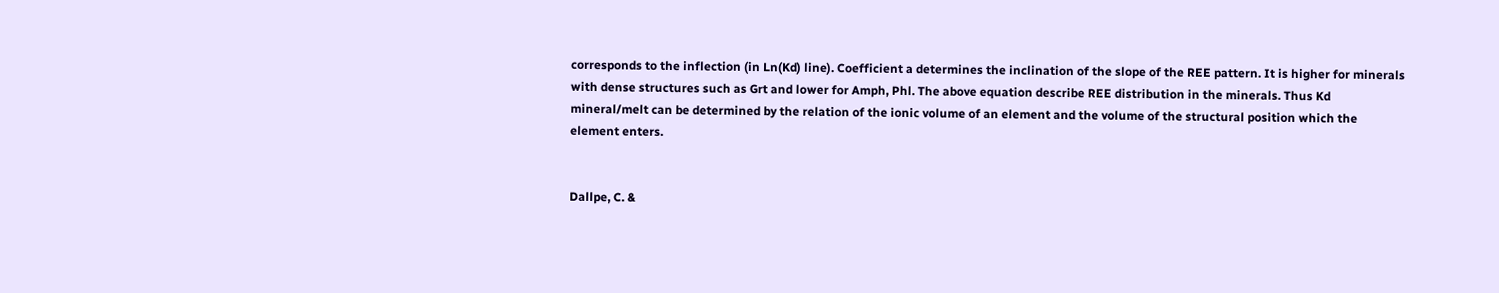corresponds to the inflection (in Ln(Kd) line). Coefficient a determines the inclination of the slope of the REE pattern. It is higher for minerals with dense structures such as Grt and lower for Amph, Phl. The above equation describe REE distribution in the minerals. Thus Kd mineral/melt can be determined by the relation of the ionic volume of an element and the volume of the structural position which the element enters.


Dallpe, C. &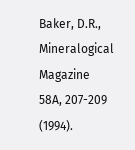Baker, D.R., Mineralogical Magazine 58A, 207-209 (1994).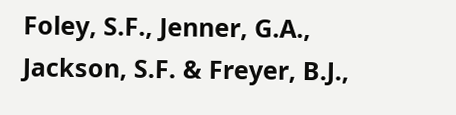Foley, S.F., Jenner, G.A., Jackson, S.F. & Freyer, B.J.,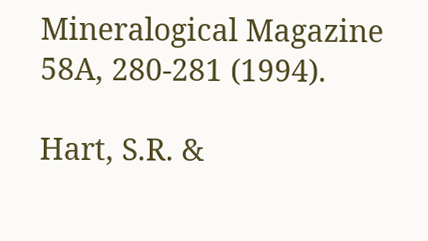Mineralogical Magazine 58A, 280-281 (1994).

Hart, S.R. &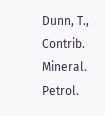Dunn, T., Contrib. Mineral. Petrol.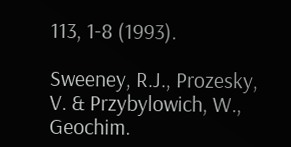113, 1-8 (1993).

Sweeney, R.J., Prozesky, V. & Przybylowich, W., Geochim.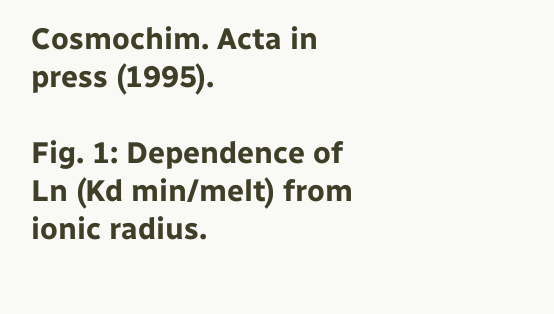Cosmochim. Acta in press (1995).

Fig. 1: Dependence of Ln (Kd min/melt) from ionic radius.